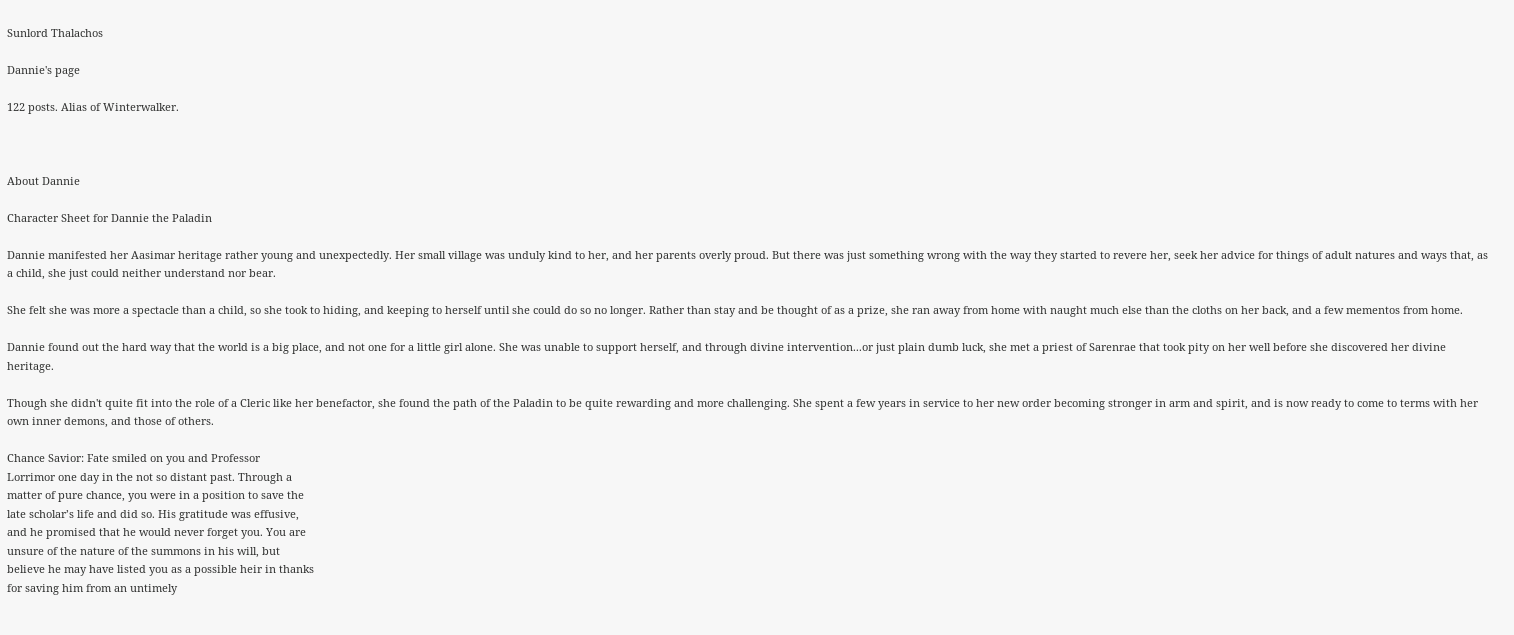Sunlord Thalachos

Dannie's page

122 posts. Alias of Winterwalker.



About Dannie

Character Sheet for Dannie the Paladin

Dannie manifested her Aasimar heritage rather young and unexpectedly. Her small village was unduly kind to her, and her parents overly proud. But there was just something wrong with the way they started to revere her, seek her advice for things of adult natures and ways that, as a child, she just could neither understand nor bear.

She felt she was more a spectacle than a child, so she took to hiding, and keeping to herself until she could do so no longer. Rather than stay and be thought of as a prize, she ran away from home with naught much else than the cloths on her back, and a few mementos from home.

Dannie found out the hard way that the world is a big place, and not one for a little girl alone. She was unable to support herself, and through divine intervention...or just plain dumb luck, she met a priest of Sarenrae that took pity on her well before she discovered her divine heritage.

Though she didn't quite fit into the role of a Cleric like her benefactor, she found the path of the Paladin to be quite rewarding and more challenging. She spent a few years in service to her new order becoming stronger in arm and spirit, and is now ready to come to terms with her own inner demons, and those of others.

Chance Savior: Fate smiled on you and Professor
Lorrimor one day in the not so distant past. Through a
matter of pure chance, you were in a position to save the
late scholar’s life and did so. His gratitude was effusive,
and he promised that he would never forget you. You are
unsure of the nature of the summons in his will, but
believe he may have listed you as a possible heir in thanks
for saving him from an untimely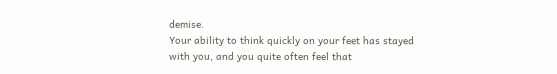demise.
Your ability to think quickly on your feet has stayed
with you, and you quite often feel that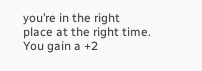you’re in the right
place at the right time. You gain a +2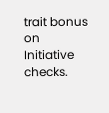trait bonus on
Initiative checks.